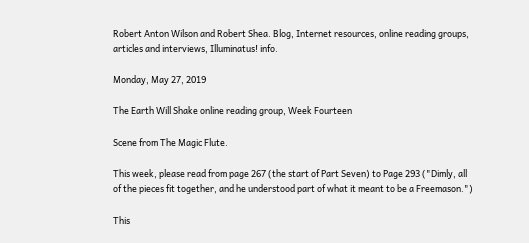Robert Anton Wilson and Robert Shea. Blog, Internet resources, online reading groups, articles and interviews, Illuminatus! info.

Monday, May 27, 2019

The Earth Will Shake online reading group, Week Fourteen

Scene from The Magic Flute.

This week, please read from page 267 (the start of Part Seven) to Page 293 ("Dimly, all of the pieces fit together, and he understood part of what it meant to be a Freemason.")

This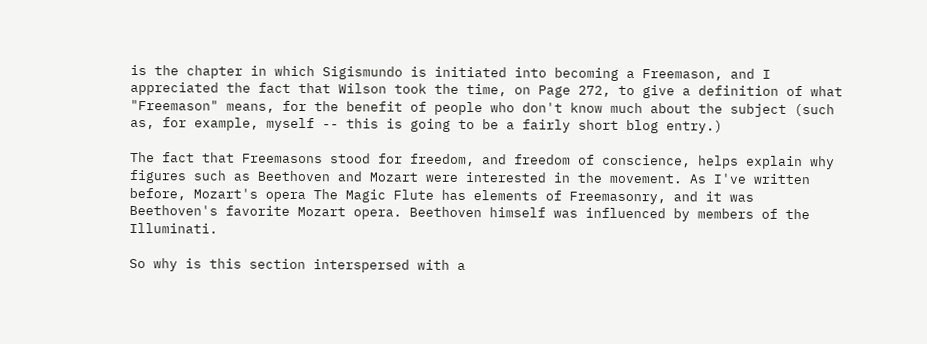is the chapter in which Sigismundo is initiated into becoming a Freemason, and I appreciated the fact that Wilson took the time, on Page 272, to give a definition of what "Freemason" means, for the benefit of people who don't know much about the subject (such as, for example, myself -- this is going to be a fairly short blog entry.)

The fact that Freemasons stood for freedom, and freedom of conscience, helps explain why figures such as Beethoven and Mozart were interested in the movement. As I've written before, Mozart's opera The Magic Flute has elements of Freemasonry, and it was Beethoven's favorite Mozart opera. Beethoven himself was influenced by members of the Illuminati.

So why is this section interspersed with a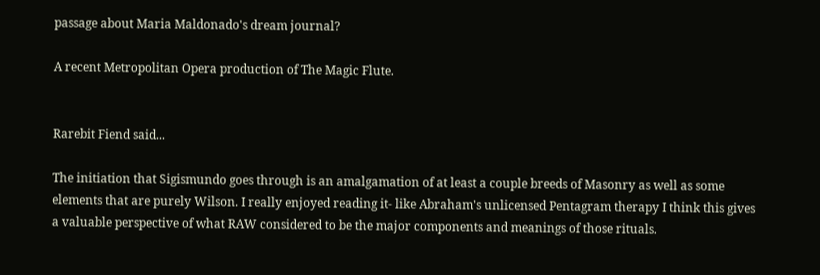passage about Maria Maldonado's dream journal?

A recent Metropolitan Opera production of The Magic Flute.


Rarebit Fiend said...

The initiation that Sigismundo goes through is an amalgamation of at least a couple breeds of Masonry as well as some elements that are purely Wilson. I really enjoyed reading it- like Abraham's unlicensed Pentagram therapy I think this gives a valuable perspective of what RAW considered to be the major components and meanings of those rituals.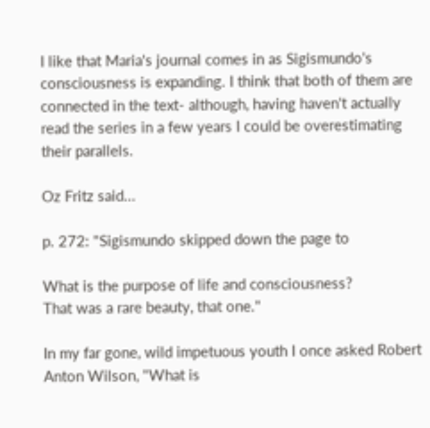I like that Maria's journal comes in as Sigismundo's consciousness is expanding. I think that both of them are connected in the text- although, having haven't actually read the series in a few years I could be overestimating their parallels.

Oz Fritz said...

p. 272: "Sigismundo skipped down the page to

What is the purpose of life and consciousness?
That was a rare beauty, that one."

In my far gone, wild impetuous youth I once asked Robert Anton Wilson, "What is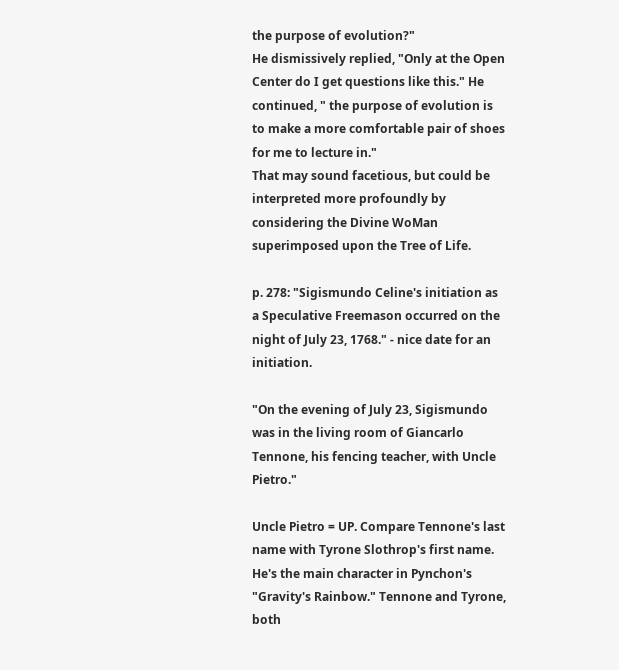the purpose of evolution?"
He dismissively replied, "Only at the Open Center do I get questions like this." He continued, " the purpose of evolution is to make a more comfortable pair of shoes for me to lecture in."
That may sound facetious, but could be interpreted more profoundly by considering the Divine WoMan superimposed upon the Tree of Life.

p. 278: "Sigismundo Celine's initiation as a Speculative Freemason occurred on the night of July 23, 1768." - nice date for an initiation.

"On the evening of July 23, Sigismundo was in the living room of Giancarlo Tennone, his fencing teacher, with Uncle Pietro."

Uncle Pietro = UP. Compare Tennone's last name with Tyrone Slothrop's first name. He's the main character in Pynchon's "Gravity's Rainbow." Tennone and Tyrone, both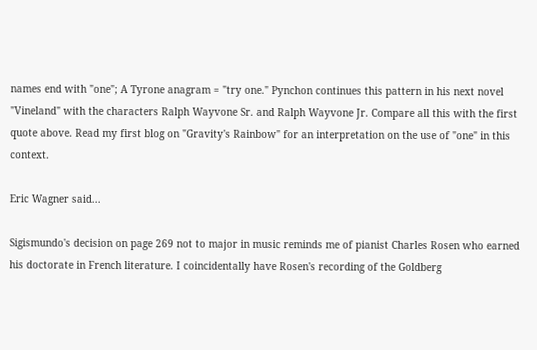names end with "one"; A Tyrone anagram = "try one." Pynchon continues this pattern in his next novel "Vineland" with the characters Ralph Wayvone Sr. and Ralph Wayvone Jr. Compare all this with the first quote above. Read my first blog on "Gravity's Rainbow" for an interpretation on the use of "one" in this context.

Eric Wagner said...

Sigismundo's decision on page 269 not to major in music reminds me of pianist Charles Rosen who earned his doctorate in French literature. I coincidentally have Rosen's recording of the Goldberg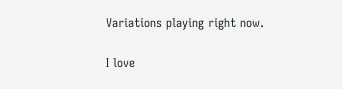Variations playing right now.

I love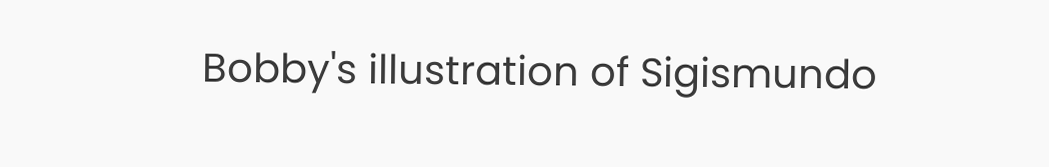Bobby's illustration of Sigismundo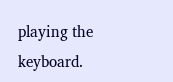playing the keyboard.